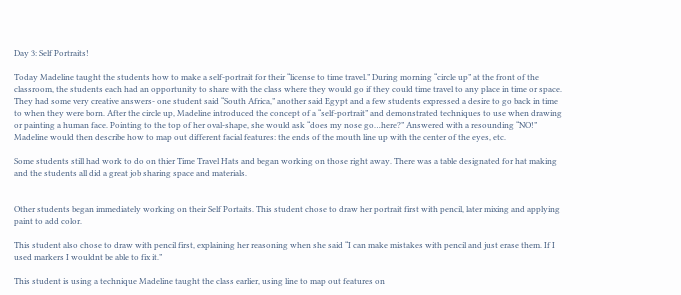Day 3: Self Portraits!

Today Madeline taught the students how to make a self-portrait for their “license to time travel.” During morning “circle up” at the front of the classroom, the students each had an opportunity to share with the class where they would go if they could time travel to any place in time or space. They had some very creative answers- one student said “South Africa,” another said Egypt and a few students expressed a desire to go back in time to when they were born. After the circle up, Madeline introduced the concept of a “self-portrait” and demonstrated techniques to use when drawing or painting a human face. Pointing to the top of her oval-shape, she would ask “does my nose go…here?” Answered with a resounding “NO!” Madeline would then describe how to map out different facial features: the ends of the mouth line up with the center of the eyes, etc.

Some students still had work to do on thier Time Travel Hats and began working on those right away. There was a table designated for hat making and the students all did a great job sharing space and materials.


Other students began immediately working on their Self Portaits. This student chose to draw her portrait first with pencil, later mixing and applying paint to add color.

This student also chose to draw with pencil first, explaining her reasoning when she said “I can make mistakes with pencil and just erase them. If I used markers I wouldnt be able to fix it.”

This student is using a technique Madeline taught the class earlier, using line to map out features on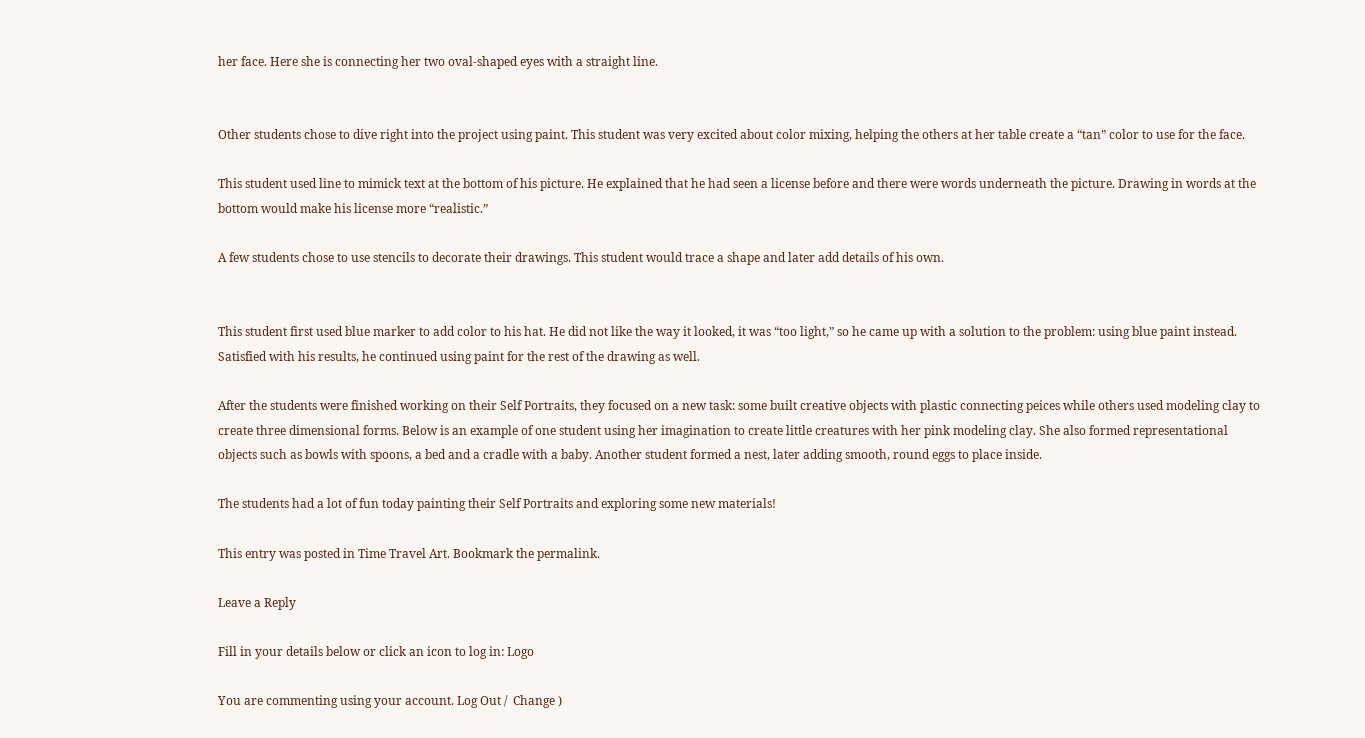her face. Here she is connecting her two oval-shaped eyes with a straight line.


Other students chose to dive right into the project using paint. This student was very excited about color mixing, helping the others at her table create a “tan” color to use for the face.

This student used line to mimick text at the bottom of his picture. He explained that he had seen a license before and there were words underneath the picture. Drawing in words at the bottom would make his license more “realistic.”

A few students chose to use stencils to decorate their drawings. This student would trace a shape and later add details of his own.


This student first used blue marker to add color to his hat. He did not like the way it looked, it was “too light,” so he came up with a solution to the problem: using blue paint instead. Satisfied with his results, he continued using paint for the rest of the drawing as well.

After the students were finished working on their Self Portraits, they focused on a new task: some built creative objects with plastic connecting peices while others used modeling clay to create three dimensional forms. Below is an example of one student using her imagination to create little creatures with her pink modeling clay. She also formed representational objects such as bowls with spoons, a bed and a cradle with a baby. Another student formed a nest, later adding smooth, round eggs to place inside.

The students had a lot of fun today painting their Self Portraits and exploring some new materials!

This entry was posted in Time Travel Art. Bookmark the permalink.

Leave a Reply

Fill in your details below or click an icon to log in: Logo

You are commenting using your account. Log Out /  Change )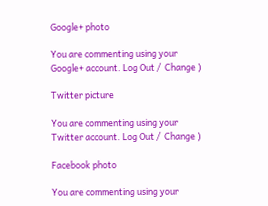Google+ photo

You are commenting using your Google+ account. Log Out /  Change )

Twitter picture

You are commenting using your Twitter account. Log Out /  Change )

Facebook photo

You are commenting using your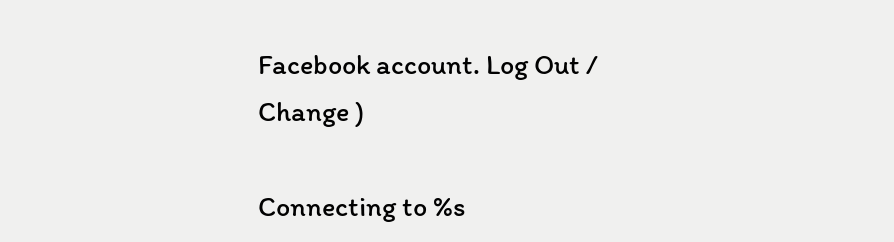Facebook account. Log Out /  Change )

Connecting to %s